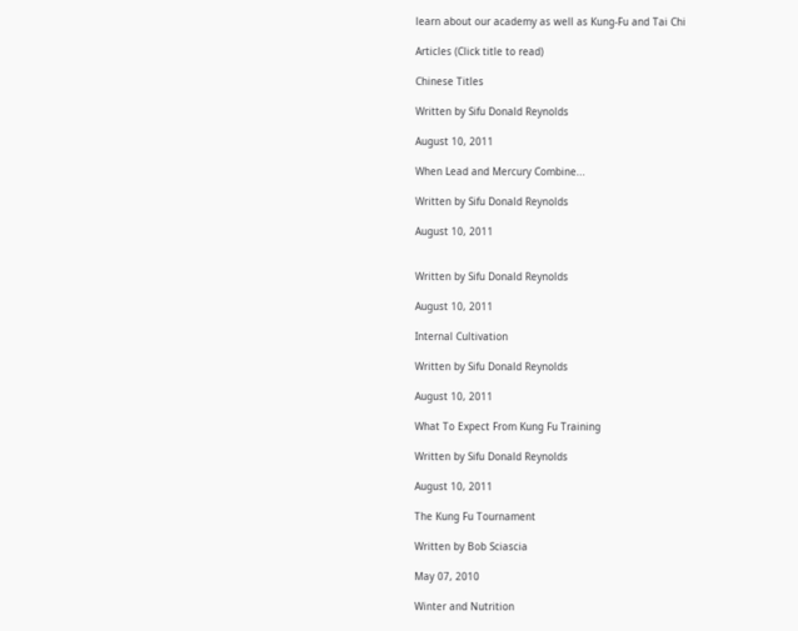learn about our academy as well as Kung-Fu and Tai Chi

Articles (Click title to read)

Chinese Titles

Written by Sifu Donald Reynolds

August 10, 2011

When Lead and Mercury Combine...

Written by Sifu Donald Reynolds

August 10, 2011


Written by Sifu Donald Reynolds

August 10, 2011

Internal Cultivation

Written by Sifu Donald Reynolds

August 10, 2011

What To Expect From Kung Fu Training

Written by Sifu Donald Reynolds

August 10, 2011

The Kung Fu Tournament

Written by Bob Sciascia

May 07, 2010

Winter and Nutrition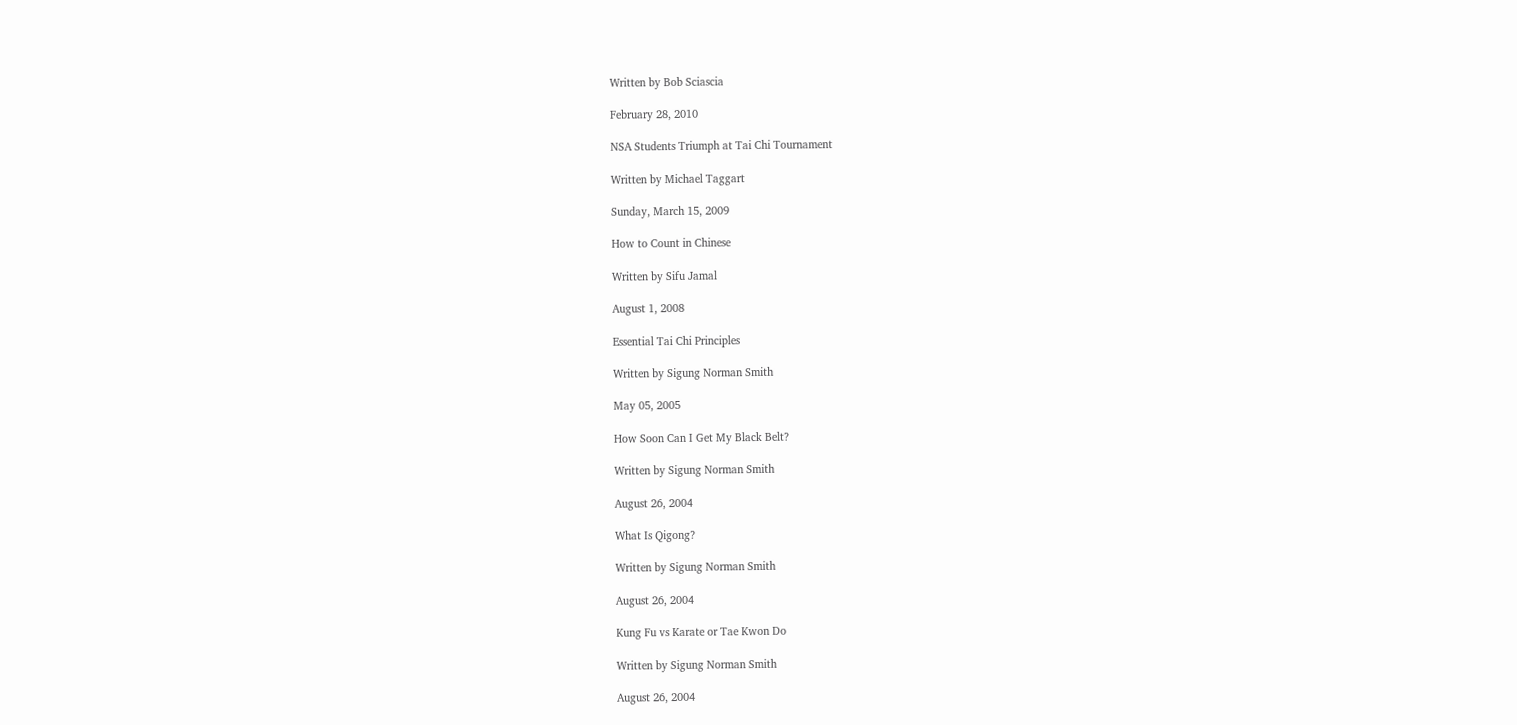Written by Bob Sciascia

February 28, 2010

NSA Students Triumph at Tai Chi Tournament

Written by Michael Taggart

Sunday, March 15, 2009

How to Count in Chinese

Written by Sifu Jamal

August 1, 2008

Essential Tai Chi Principles

Written by Sigung Norman Smith

May 05, 2005

How Soon Can I Get My Black Belt?

Written by Sigung Norman Smith

August 26, 2004

What Is Qigong?

Written by Sigung Norman Smith

August 26, 2004

Kung Fu vs Karate or Tae Kwon Do

Written by Sigung Norman Smith

August 26, 2004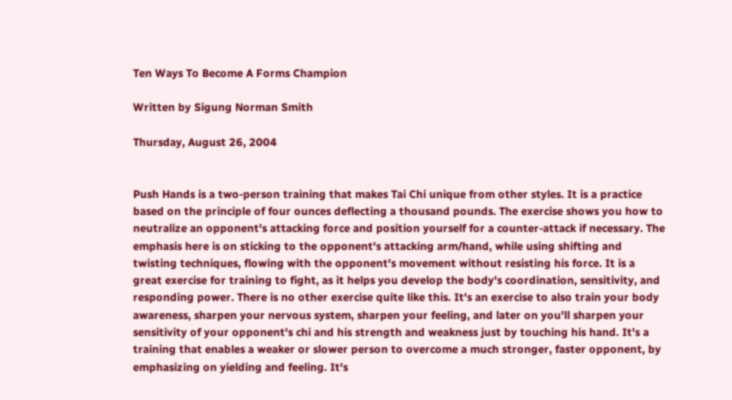Ten Ways To Become A Forms Champion

Written by Sigung Norman Smith

Thursday, August 26, 2004


Push Hands is a two-person training that makes Tai Chi unique from other styles. It is a practice based on the principle of four ounces deflecting a thousand pounds. The exercise shows you how to neutralize an opponent's attacking force and position yourself for a counter-attack if necessary. The emphasis here is on sticking to the opponent's attacking arm/hand, while using shifting and twisting techniques, flowing with the opponent's movement without resisting his force. It is a great exercise for training to fight, as it helps you develop the body's coordination, sensitivity, and responding power. There is no other exercise quite like this. It's an exercise to also train your body awareness, sharpen your nervous system, sharpen your feeling, and later on you'll sharpen your sensitivity of your opponent's chi and his strength and weakness just by touching his hand. It's a training that enables a weaker or slower person to overcome a much stronger, faster opponent, by emphasizing on yielding and feeling. It's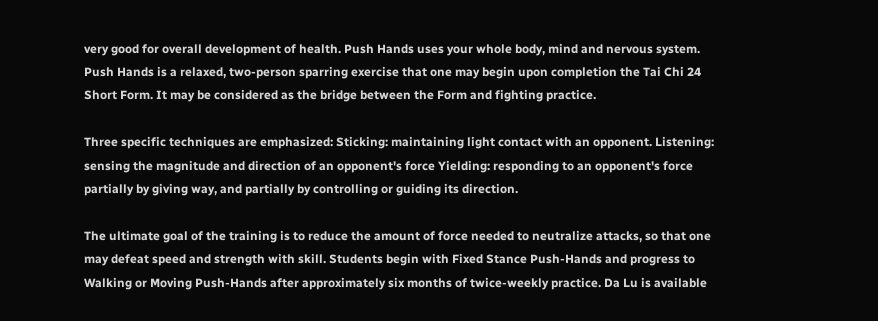very good for overall development of health. Push Hands uses your whole body, mind and nervous system. Push Hands is a relaxed, two-person sparring exercise that one may begin upon completion the Tai Chi 24 Short Form. It may be considered as the bridge between the Form and fighting practice.

Three specific techniques are emphasized: Sticking: maintaining light contact with an opponent. Listening: sensing the magnitude and direction of an opponent's force Yielding: responding to an opponent's force partially by giving way, and partially by controlling or guiding its direction.

The ultimate goal of the training is to reduce the amount of force needed to neutralize attacks, so that one may defeat speed and strength with skill. Students begin with Fixed Stance Push-Hands and progress to Walking or Moving Push-Hands after approximately six months of twice-weekly practice. Da Lu is available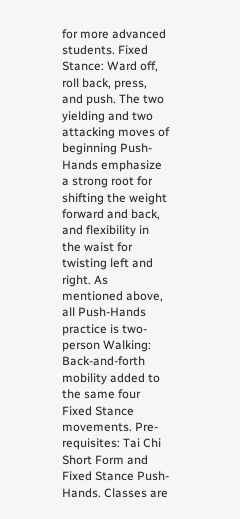for more advanced students. Fixed Stance: Ward off, roll back, press, and push. The two yielding and two attacking moves of beginning Push-Hands emphasize a strong root for shifting the weight forward and back, and flexibility in the waist for twisting left and right. As mentioned above, all Push-Hands practice is two-person Walking: Back-and-forth mobility added to the same four Fixed Stance movements. Pre-requisites: Tai Chi Short Form and Fixed Stance Push-Hands. Classes are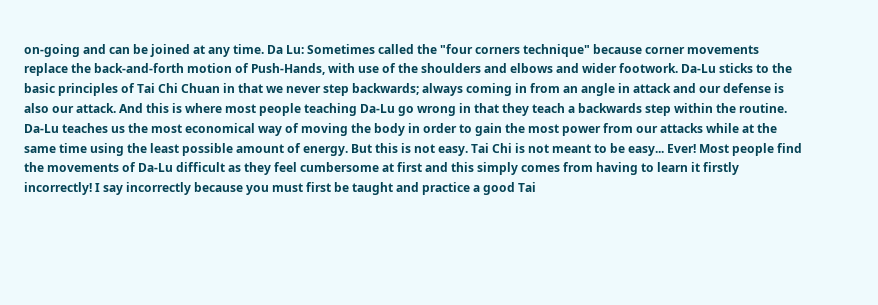on-going and can be joined at any time. Da Lu: Sometimes called the "four corners technique" because corner movements replace the back-and-forth motion of Push-Hands, with use of the shoulders and elbows and wider footwork. Da-Lu sticks to the basic principles of Tai Chi Chuan in that we never step backwards; always coming in from an angle in attack and our defense is also our attack. And this is where most people teaching Da-Lu go wrong in that they teach a backwards step within the routine. Da-Lu teaches us the most economical way of moving the body in order to gain the most power from our attacks while at the same time using the least possible amount of energy. But this is not easy. Tai Chi is not meant to be easy... Ever! Most people find the movements of Da-Lu difficult as they feel cumbersome at first and this simply comes from having to learn it firstly incorrectly! I say incorrectly because you must first be taught and practice a good Tai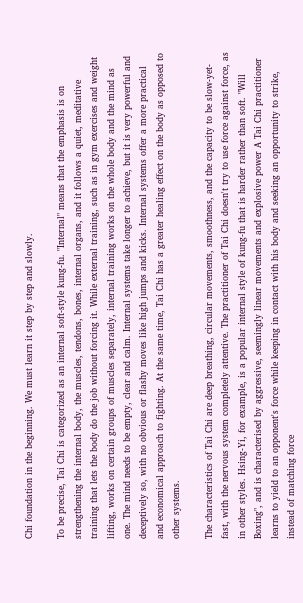Chi foundation in the beginning. We must learn it step by step and slowly.

To be precise, Tai Chi is categorized as an internal soft-style kung-fu. "Internal" means that the emphasis is on strengthening the internal body, the muscles, tendons, bones, internal organs, and it follows a quiet, meditative training that lets the body do the job without forcing it. While external training, such as in gym exercises and weight lifting, works on certain groups of muscles separately, internal training works on the whole body and the mind as one. The mind needs to be empty, clear and calm. Internal systems take longer to achieve, but it is very powerful and deceptively so, with no obvious or flashy moves like high jumps and kicks. Internal systems offer a more practical and economical approach to fighting. At the same time, Tai Chi has a greater healing effect on the body as opposed to other systems.

The characteristics of Tai Chi are deep breathing, circular movements, smoothness, and the capacity to be slow-yet-fast, with the nervous system completely attentive. The practitioner of Tai Chi doesn't try to use force against force, as in other styles. Hsing-Yi, for example, is a popular internal style of kung-fu that is harder rather than soft. "Will Boxing", and is characterised by aggressive, seemingly linear movements and explosive power A Tai Chi practitioner learns to yield to an opponent's force while keeping in contact with his body and seeking an opportunity to strike, instead of matching force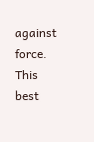against force. This best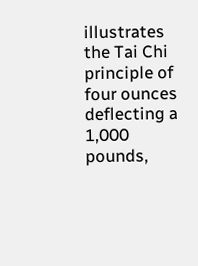illustrates the Tai Chi principle of four ounces deflecting a 1,000 pounds,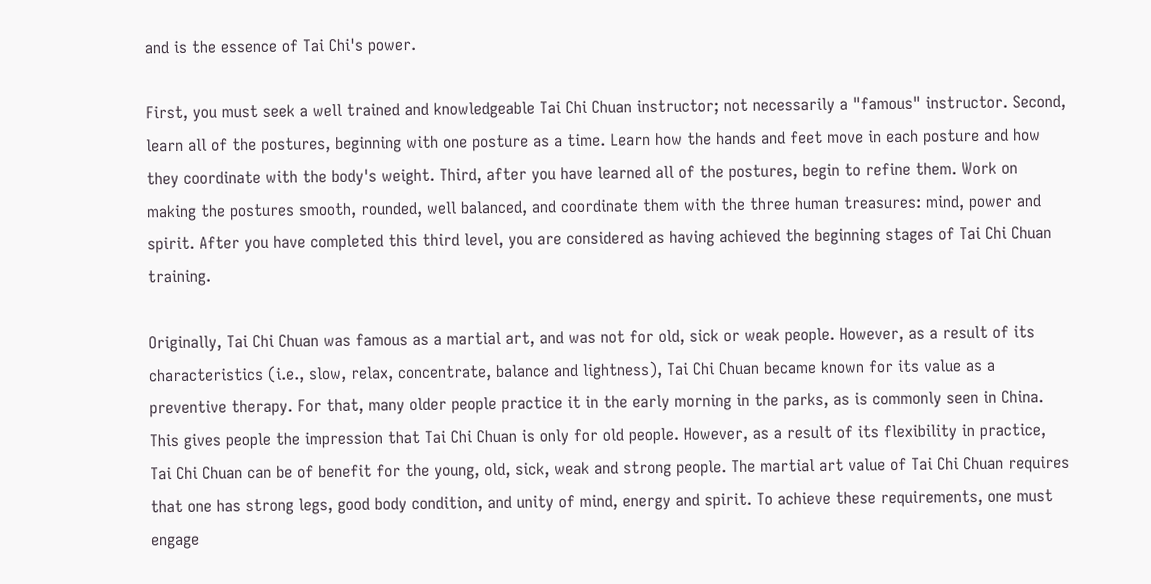and is the essence of Tai Chi's power.

First, you must seek a well trained and knowledgeable Tai Chi Chuan instructor; not necessarily a "famous" instructor. Second, learn all of the postures, beginning with one posture as a time. Learn how the hands and feet move in each posture and how they coordinate with the body's weight. Third, after you have learned all of the postures, begin to refine them. Work on making the postures smooth, rounded, well balanced, and coordinate them with the three human treasures: mind, power and spirit. After you have completed this third level, you are considered as having achieved the beginning stages of Tai Chi Chuan training.

Originally, Tai Chi Chuan was famous as a martial art, and was not for old, sick or weak people. However, as a result of its characteristics (i.e., slow, relax, concentrate, balance and lightness), Tai Chi Chuan became known for its value as a preventive therapy. For that, many older people practice it in the early morning in the parks, as is commonly seen in China. This gives people the impression that Tai Chi Chuan is only for old people. However, as a result of its flexibility in practice, Tai Chi Chuan can be of benefit for the young, old, sick, weak and strong people. The martial art value of Tai Chi Chuan requires that one has strong legs, good body condition, and unity of mind, energy and spirit. To achieve these requirements, one must engage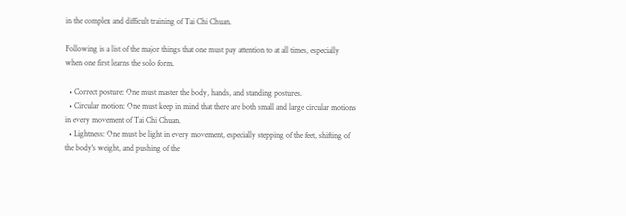in the complex and difficult training of Tai Chi Chuan.

Following is a list of the major things that one must pay attention to at all times, especially when one first learns the solo form.

  • Correct posture: One must master the body, hands, and standing postures.
  • Circular motion: One must keep in mind that there are both small and large circular motions in every movement of Tai Chi Chuan.
  • Lightness: One must be light in every movement, especially stepping of the feet, shifting of the body's weight, and pushing of the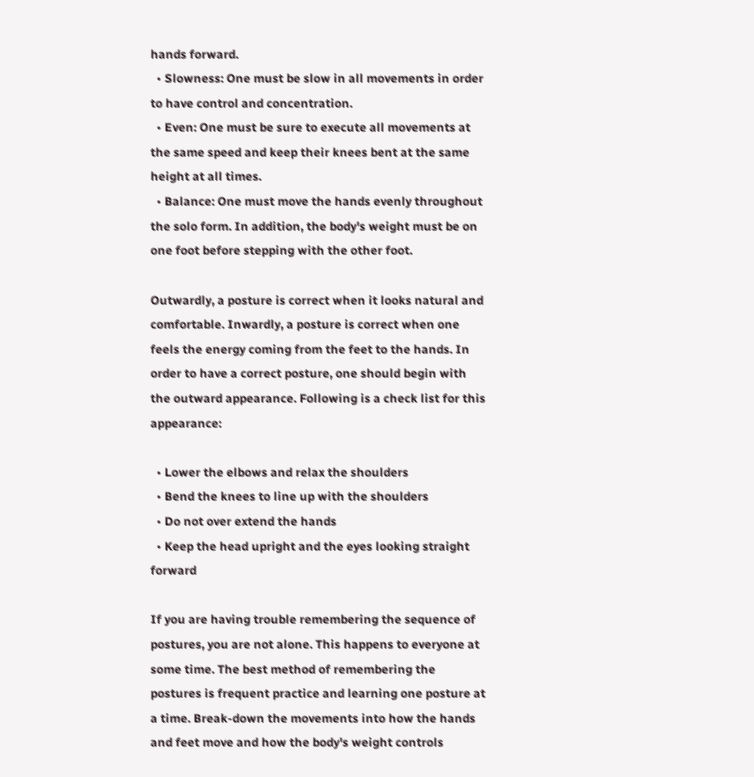hands forward.
  • Slowness: One must be slow in all movements in order to have control and concentration.
  • Even: One must be sure to execute all movements at the same speed and keep their knees bent at the same height at all times.
  • Balance: One must move the hands evenly throughout the solo form. In addition, the body's weight must be on one foot before stepping with the other foot.

Outwardly, a posture is correct when it looks natural and comfortable. Inwardly, a posture is correct when one feels the energy coming from the feet to the hands. In order to have a correct posture, one should begin with the outward appearance. Following is a check list for this appearance:

  • Lower the elbows and relax the shoulders
  • Bend the knees to line up with the shoulders
  • Do not over extend the hands
  • Keep the head upright and the eyes looking straight forward

If you are having trouble remembering the sequence of postures, you are not alone. This happens to everyone at some time. The best method of remembering the postures is frequent practice and learning one posture at a time. Break-down the movements into how the hands and feet move and how the body's weight controls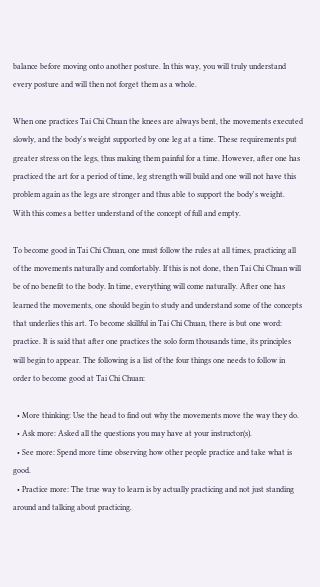balance before moving onto another posture. In this way, you will truly understand every posture and will then not forget them as a whole.

When one practices Tai Chi Chuan the knees are always bent, the movements executed slowly, and the body's weight supported by one leg at a time. These requirements put greater stress on the legs, thus making them painful for a time. However, after one has practiced the art for a period of time, leg strength will build and one will not have this problem again as the legs are stronger and thus able to support the body's weight. With this comes a better understand of the concept of full and empty.

To become good in Tai Chi Chuan, one must follow the rules at all times, practicing all of the movements naturally and comfortably. If this is not done, then Tai Chi Chuan will be of no benefit to the body. In time, everything will come naturally. After one has learned the movements, one should begin to study and understand some of the concepts that underlies this art. To become skillful in Tai Chi Chuan, there is but one word: practice. It is said that after one practices the solo form thousands time, its principles will begin to appear. The following is a list of the four things one needs to follow in order to become good at Tai Chi Chuan:

  • More thinking: Use the head to find out why the movements move the way they do.
  • Ask more: Asked all the questions you may have at your instructor(s).
  • See more: Spend more time observing how other people practice and take what is good.
  • Practice more: The true way to learn is by actually practicing and not just standing around and talking about practicing.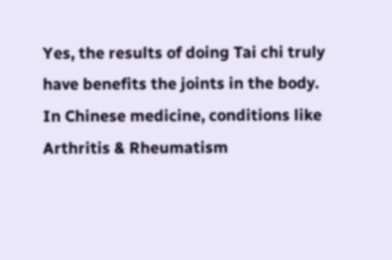Yes, the results of doing Tai chi truly have benefits the joints in the body. In Chinese medicine, conditions like Arthritis & Rheumatism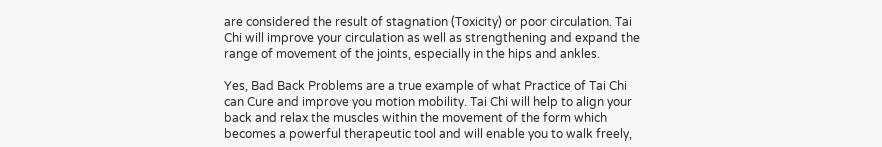are considered the result of stagnation (Toxicity) or poor circulation. Tai Chi will improve your circulation as well as strengthening and expand the range of movement of the joints, especially in the hips and ankles.

Yes, Bad Back Problems are a true example of what Practice of Tai Chi can Cure and improve you motion mobility. Tai Chi will help to align your back and relax the muscles within the movement of the form which becomes a powerful therapeutic tool and will enable you to walk freely,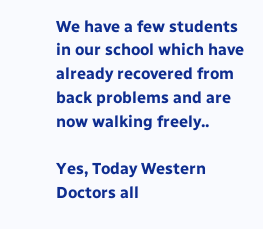We have a few students in our school which have already recovered from back problems and are now walking freely..

Yes, Today Western Doctors all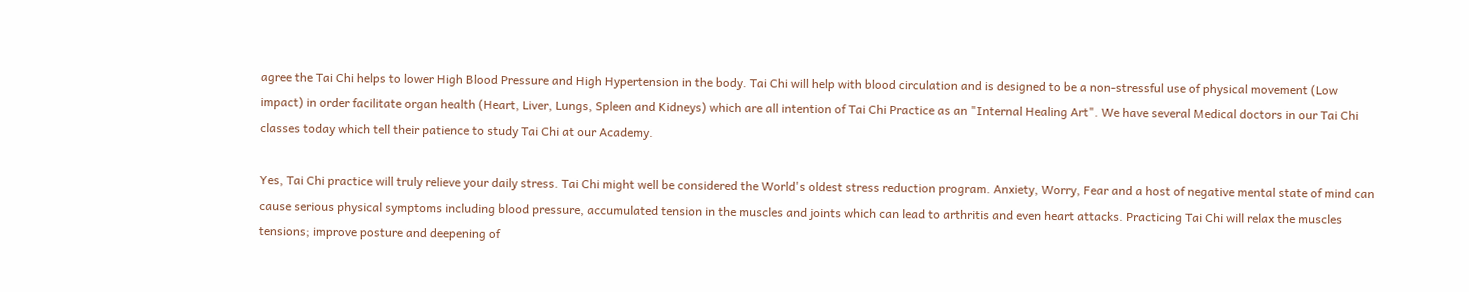agree the Tai Chi helps to lower High Blood Pressure and High Hypertension in the body. Tai Chi will help with blood circulation and is designed to be a non-stressful use of physical movement (Low impact) in order facilitate organ health (Heart, Liver, Lungs, Spleen and Kidneys) which are all intention of Tai Chi Practice as an "Internal Healing Art". We have several Medical doctors in our Tai Chi classes today which tell their patience to study Tai Chi at our Academy.

Yes, Tai Chi practice will truly relieve your daily stress. Tai Chi might well be considered the World's oldest stress reduction program. Anxiety, Worry, Fear and a host of negative mental state of mind can cause serious physical symptoms including blood pressure, accumulated tension in the muscles and joints which can lead to arthritis and even heart attacks. Practicing Tai Chi will relax the muscles tensions; improve posture and deepening of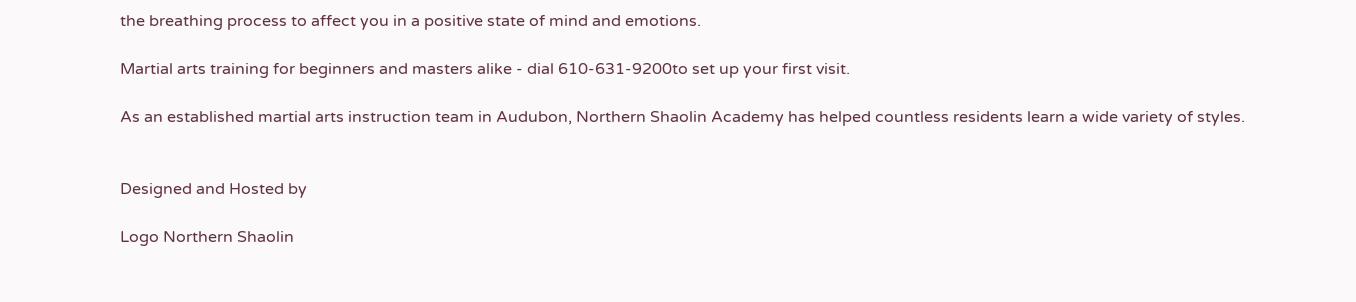the breathing process to affect you in a positive state of mind and emotions.

Martial arts training for beginners and masters alike - dial 610-631-9200to set up your first visit.

As an established martial arts instruction team in Audubon, Northern Shaolin Academy has helped countless residents learn a wide variety of styles.


Designed and Hosted by

Logo Northern Shaolin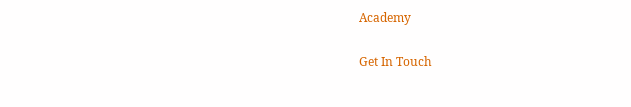Academy

Get In Touch